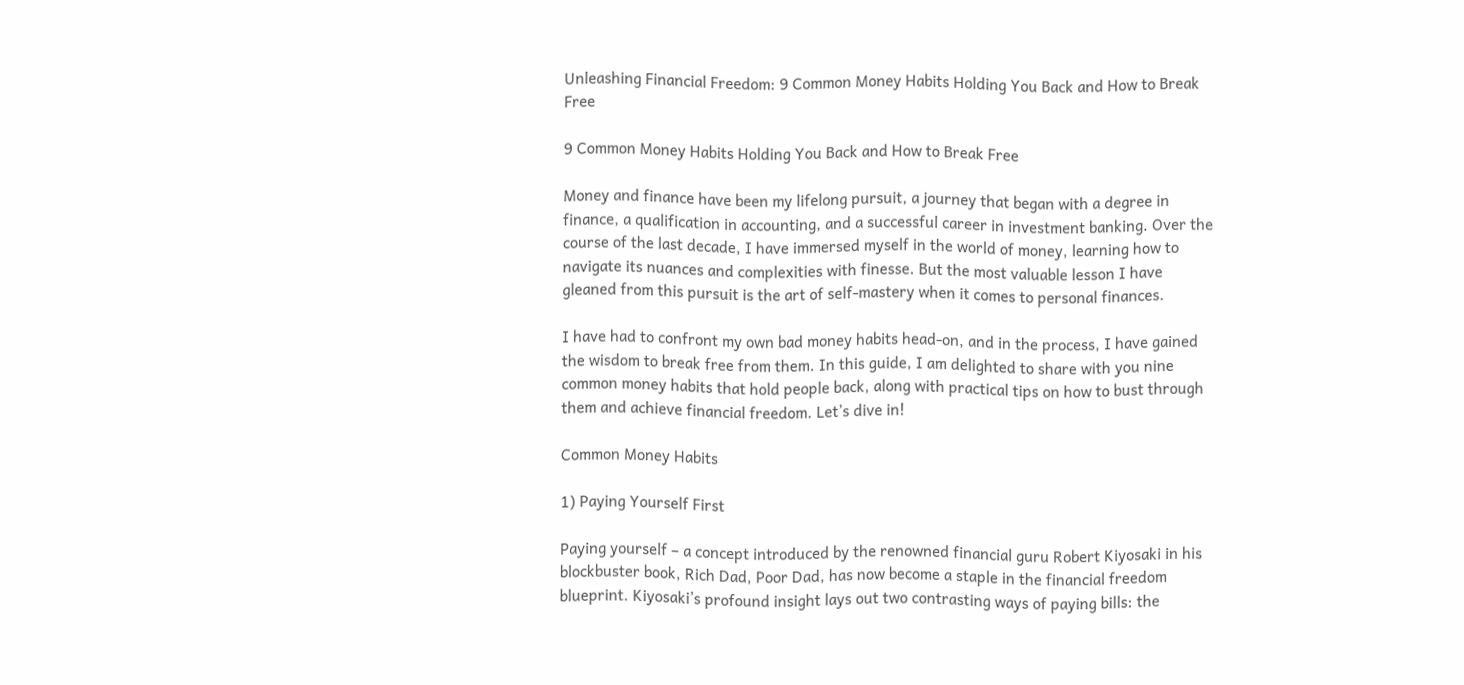Unleashing Financial Freedom: 9 Common Money Habits Holding You Back and How to Break Free

9 Common Money Habits Holding You Back and How to Break Free

Money and finance have been my lifelong pursuit, a journey that began with a degree in finance, a qualification in accounting, and a successful career in investment banking. Over the course of the last decade, I have immersed myself in the world of money, learning how to navigate its nuances and complexities with finesse. But the most valuable lesson I have gleaned from this pursuit is the art of self-mastery when it comes to personal finances.

I have had to confront my own bad money habits head-on, and in the process, I have gained the wisdom to break free from them. In this guide, I am delighted to share with you nine common money habits that hold people back, along with practical tips on how to bust through them and achieve financial freedom. Let’s dive in!

Common Money Habits

1) Paying Yourself First

Paying yourself – a concept introduced by the renowned financial guru Robert Kiyosaki in his blockbuster book, Rich Dad, Poor Dad, has now become a staple in the financial freedom blueprint. Kiyosaki’s profound insight lays out two contrasting ways of paying bills: the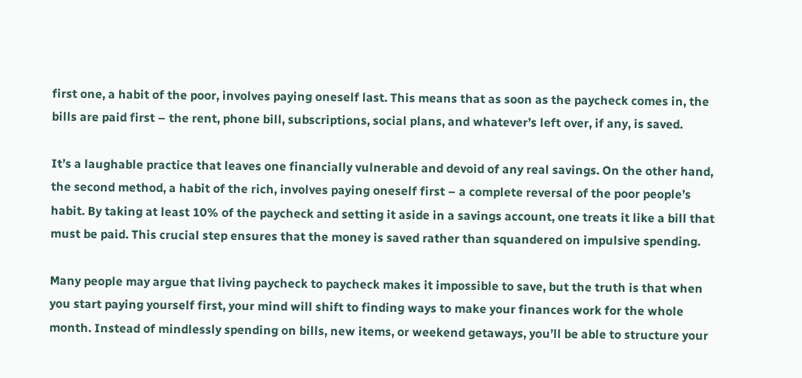first one, a habit of the poor, involves paying oneself last. This means that as soon as the paycheck comes in, the bills are paid first – the rent, phone bill, subscriptions, social plans, and whatever’s left over, if any, is saved.

It’s a laughable practice that leaves one financially vulnerable and devoid of any real savings. On the other hand, the second method, a habit of the rich, involves paying oneself first – a complete reversal of the poor people’s habit. By taking at least 10% of the paycheck and setting it aside in a savings account, one treats it like a bill that must be paid. This crucial step ensures that the money is saved rather than squandered on impulsive spending.

Many people may argue that living paycheck to paycheck makes it impossible to save, but the truth is that when you start paying yourself first, your mind will shift to finding ways to make your finances work for the whole month. Instead of mindlessly spending on bills, new items, or weekend getaways, you’ll be able to structure your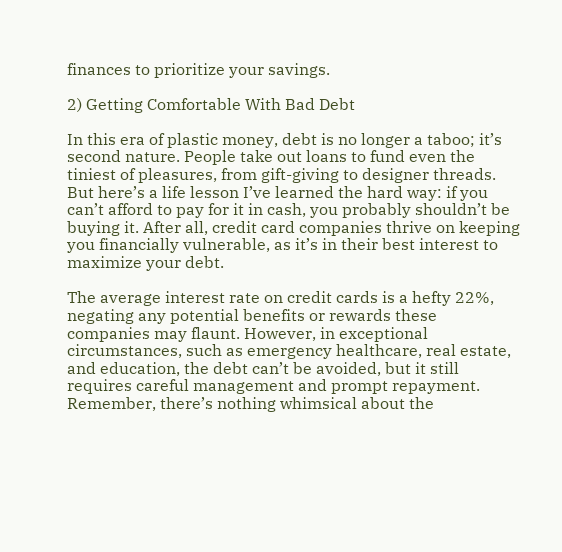finances to prioritize your savings.

2) Getting Comfortable With Bad Debt

In this era of plastic money, debt is no longer a taboo; it’s second nature. People take out loans to fund even the tiniest of pleasures, from gift-giving to designer threads. But here’s a life lesson I’ve learned the hard way: if you can’t afford to pay for it in cash, you probably shouldn’t be buying it. After all, credit card companies thrive on keeping you financially vulnerable, as it’s in their best interest to maximize your debt.

The average interest rate on credit cards is a hefty 22%, negating any potential benefits or rewards these companies may flaunt. However, in exceptional circumstances, such as emergency healthcare, real estate, and education, the debt can’t be avoided, but it still requires careful management and prompt repayment. Remember, there’s nothing whimsical about the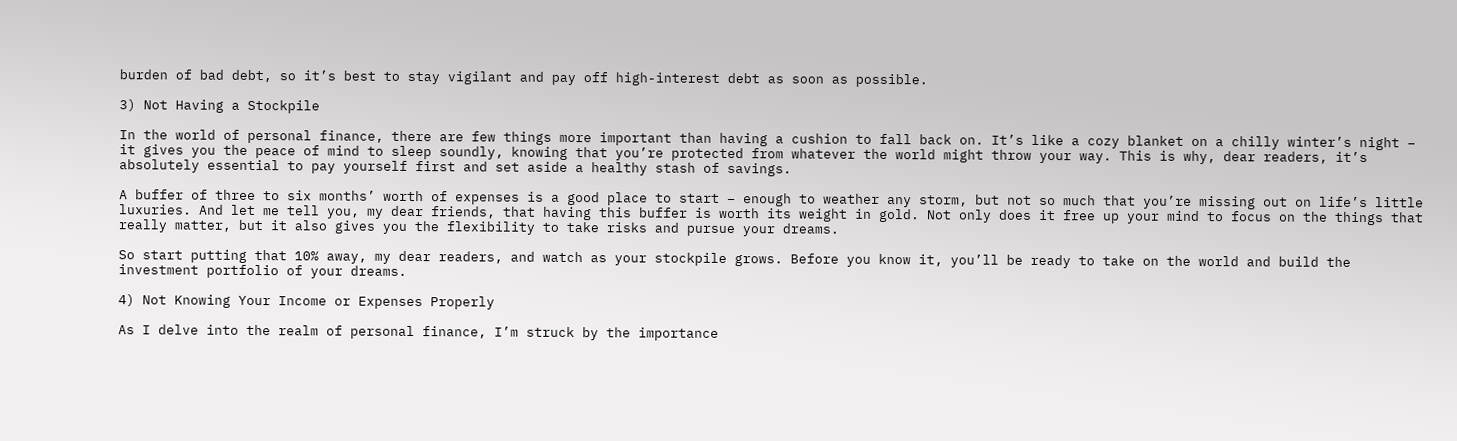burden of bad debt, so it’s best to stay vigilant and pay off high-interest debt as soon as possible.

3) Not Having a Stockpile

In the world of personal finance, there are few things more important than having a cushion to fall back on. It’s like a cozy blanket on a chilly winter’s night – it gives you the peace of mind to sleep soundly, knowing that you’re protected from whatever the world might throw your way. This is why, dear readers, it’s absolutely essential to pay yourself first and set aside a healthy stash of savings.

A buffer of three to six months’ worth of expenses is a good place to start – enough to weather any storm, but not so much that you’re missing out on life’s little luxuries. And let me tell you, my dear friends, that having this buffer is worth its weight in gold. Not only does it free up your mind to focus on the things that really matter, but it also gives you the flexibility to take risks and pursue your dreams.

So start putting that 10% away, my dear readers, and watch as your stockpile grows. Before you know it, you’ll be ready to take on the world and build the investment portfolio of your dreams.

4) Not Knowing Your Income or Expenses Properly

As I delve into the realm of personal finance, I’m struck by the importance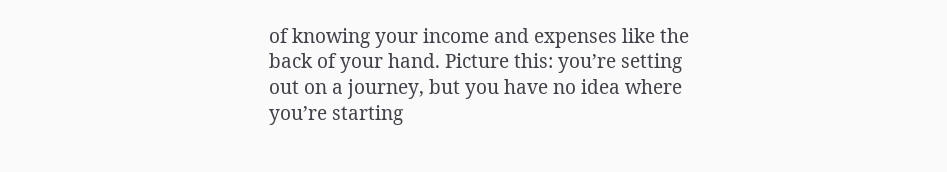of knowing your income and expenses like the back of your hand. Picture this: you’re setting out on a journey, but you have no idea where you’re starting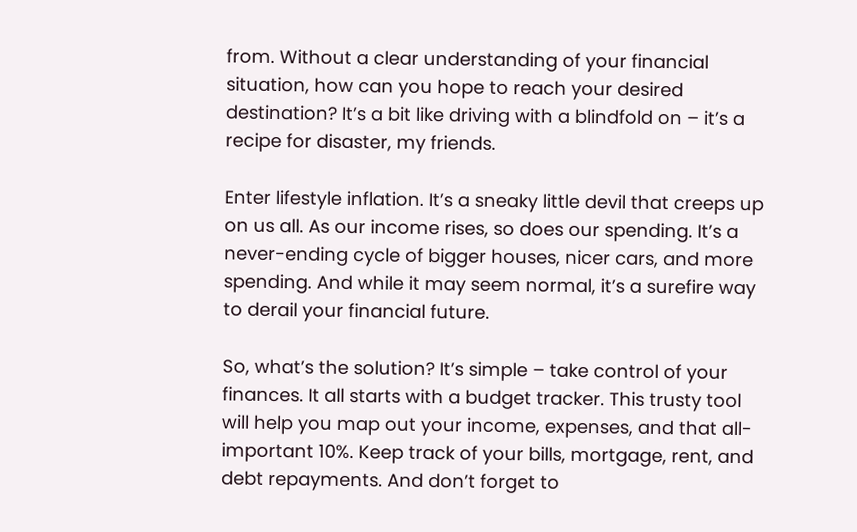from. Without a clear understanding of your financial situation, how can you hope to reach your desired destination? It’s a bit like driving with a blindfold on – it’s a recipe for disaster, my friends.

Enter lifestyle inflation. It’s a sneaky little devil that creeps up on us all. As our income rises, so does our spending. It’s a never-ending cycle of bigger houses, nicer cars, and more spending. And while it may seem normal, it’s a surefire way to derail your financial future.

So, what’s the solution? It’s simple – take control of your finances. It all starts with a budget tracker. This trusty tool will help you map out your income, expenses, and that all-important 10%. Keep track of your bills, mortgage, rent, and debt repayments. And don’t forget to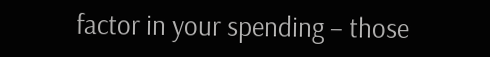factor in your spending – those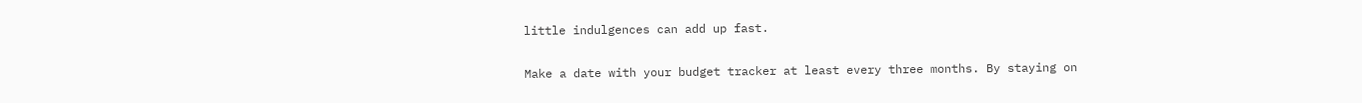little indulgences can add up fast.

Make a date with your budget tracker at least every three months. By staying on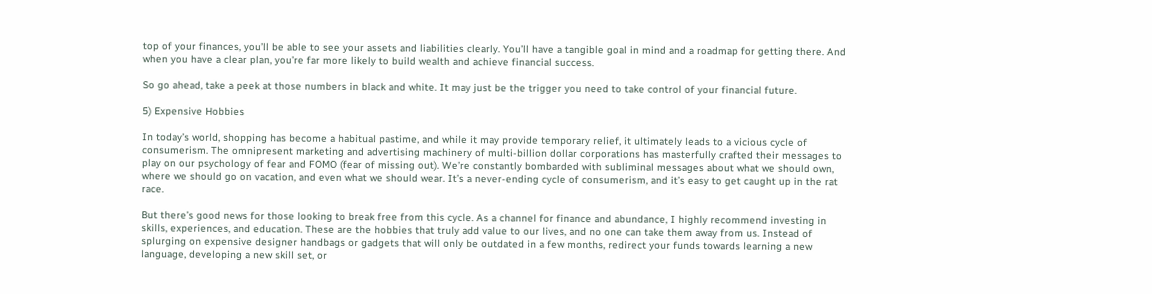top of your finances, you’ll be able to see your assets and liabilities clearly. You’ll have a tangible goal in mind and a roadmap for getting there. And when you have a clear plan, you’re far more likely to build wealth and achieve financial success.

So go ahead, take a peek at those numbers in black and white. It may just be the trigger you need to take control of your financial future.

5) Expensive Hobbies

In today’s world, shopping has become a habitual pastime, and while it may provide temporary relief, it ultimately leads to a vicious cycle of consumerism. The omnipresent marketing and advertising machinery of multi-billion dollar corporations has masterfully crafted their messages to play on our psychology of fear and FOMO (fear of missing out). We’re constantly bombarded with subliminal messages about what we should own, where we should go on vacation, and even what we should wear. It’s a never-ending cycle of consumerism, and it’s easy to get caught up in the rat race.

But there’s good news for those looking to break free from this cycle. As a channel for finance and abundance, I highly recommend investing in skills, experiences, and education. These are the hobbies that truly add value to our lives, and no one can take them away from us. Instead of splurging on expensive designer handbags or gadgets that will only be outdated in a few months, redirect your funds towards learning a new language, developing a new skill set, or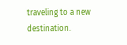traveling to a new destination.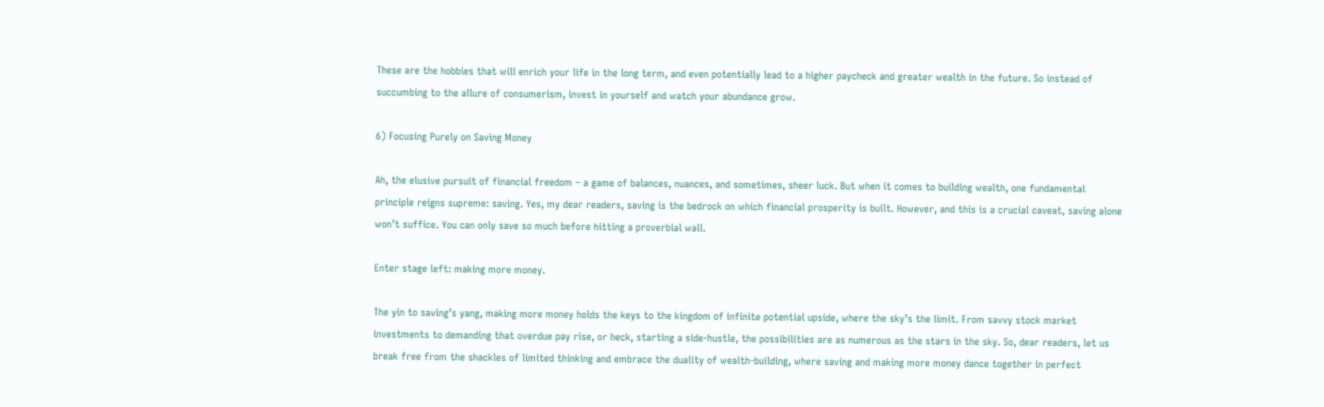These are the hobbies that will enrich your life in the long term, and even potentially lead to a higher paycheck and greater wealth in the future. So instead of succumbing to the allure of consumerism, invest in yourself and watch your abundance grow.

6) Focusing Purely on Saving Money

Ah, the elusive pursuit of financial freedom – a game of balances, nuances, and sometimes, sheer luck. But when it comes to building wealth, one fundamental principle reigns supreme: saving. Yes, my dear readers, saving is the bedrock on which financial prosperity is built. However, and this is a crucial caveat, saving alone won’t suffice. You can only save so much before hitting a proverbial wall.

Enter stage left: making more money.

The yin to saving’s yang, making more money holds the keys to the kingdom of infinite potential upside, where the sky’s the limit. From savvy stock market investments to demanding that overdue pay rise, or heck, starting a side-hustle, the possibilities are as numerous as the stars in the sky. So, dear readers, let us break free from the shackles of limited thinking and embrace the duality of wealth-building, where saving and making more money dance together in perfect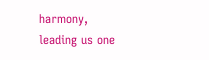harmony, leading us one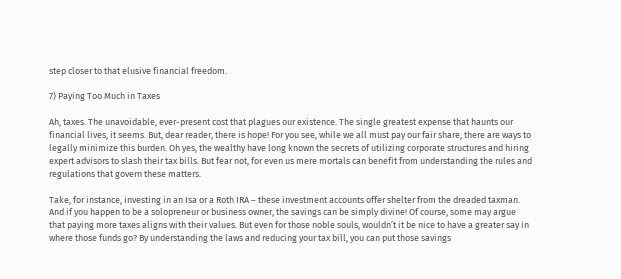step closer to that elusive financial freedom.

7) Paying Too Much in Taxes

Ah, taxes. The unavoidable, ever-present cost that plagues our existence. The single greatest expense that haunts our financial lives, it seems. But, dear reader, there is hope! For you see, while we all must pay our fair share, there are ways to legally minimize this burden. Oh yes, the wealthy have long known the secrets of utilizing corporate structures and hiring expert advisors to slash their tax bills. But fear not, for even us mere mortals can benefit from understanding the rules and regulations that govern these matters.

Take, for instance, investing in an Isa or a Roth IRA – these investment accounts offer shelter from the dreaded taxman. And if you happen to be a solopreneur or business owner, the savings can be simply divine! Of course, some may argue that paying more taxes aligns with their values. But even for those noble souls, wouldn’t it be nice to have a greater say in where those funds go? By understanding the laws and reducing your tax bill, you can put those savings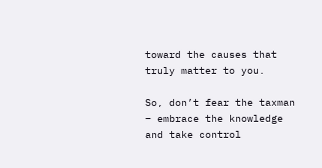toward the causes that truly matter to you.

So, don’t fear the taxman – embrace the knowledge and take control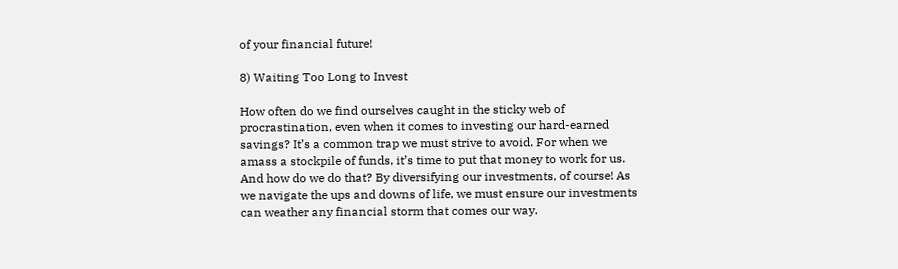of your financial future!

8) Waiting Too Long to Invest

How often do we find ourselves caught in the sticky web of procrastination, even when it comes to investing our hard-earned savings? It’s a common trap we must strive to avoid. For when we amass a stockpile of funds, it’s time to put that money to work for us. And how do we do that? By diversifying our investments, of course! As we navigate the ups and downs of life, we must ensure our investments can weather any financial storm that comes our way.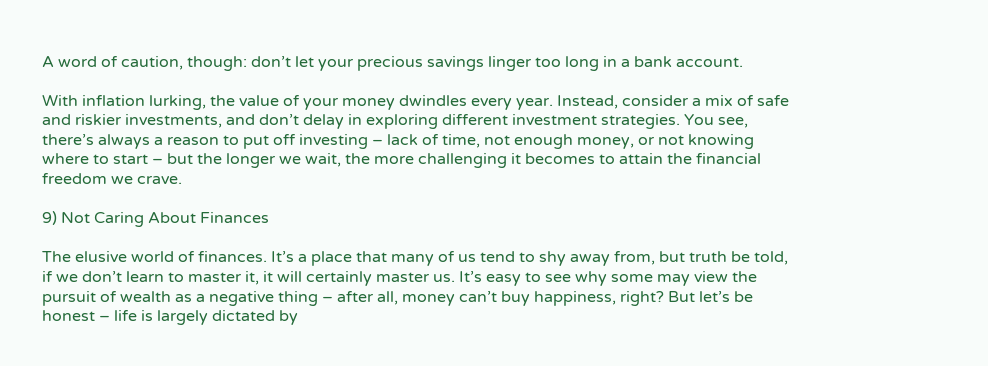A word of caution, though: don’t let your precious savings linger too long in a bank account.

With inflation lurking, the value of your money dwindles every year. Instead, consider a mix of safe and riskier investments, and don’t delay in exploring different investment strategies. You see, there’s always a reason to put off investing – lack of time, not enough money, or not knowing where to start – but the longer we wait, the more challenging it becomes to attain the financial freedom we crave.

9) Not Caring About Finances

The elusive world of finances. It’s a place that many of us tend to shy away from, but truth be told, if we don’t learn to master it, it will certainly master us. It’s easy to see why some may view the pursuit of wealth as a negative thing – after all, money can’t buy happiness, right? But let’s be honest – life is largely dictated by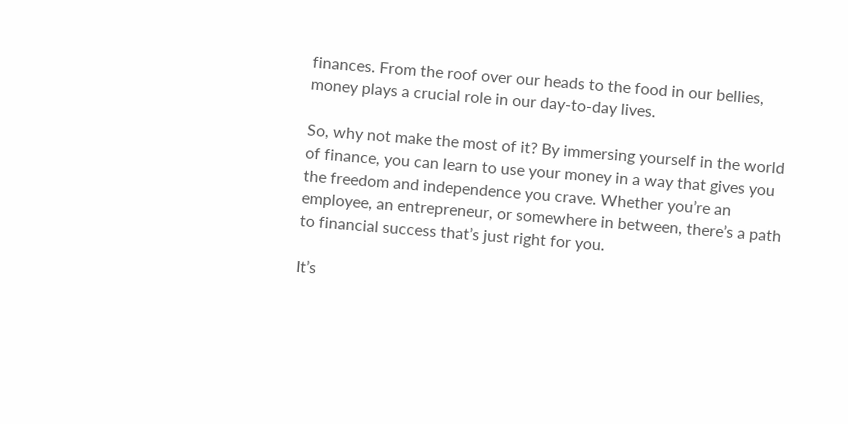finances. From the roof over our heads to the food in our bellies, money plays a crucial role in our day-to-day lives.

So, why not make the most of it? By immersing yourself in the world of finance, you can learn to use your money in a way that gives you the freedom and independence you crave. Whether you’re an employee, an entrepreneur, or somewhere in between, there’s a path to financial success that’s just right for you.

It’s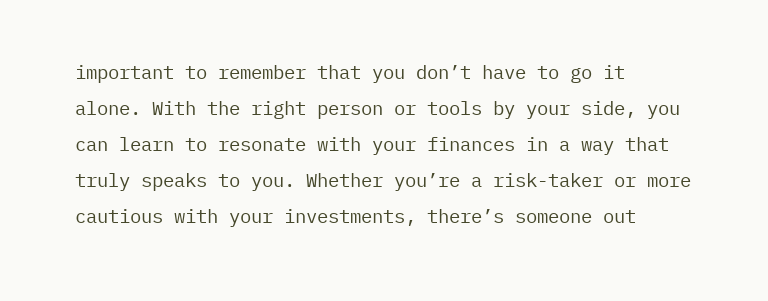important to remember that you don’t have to go it alone. With the right person or tools by your side, you can learn to resonate with your finances in a way that truly speaks to you. Whether you’re a risk-taker or more cautious with your investments, there’s someone out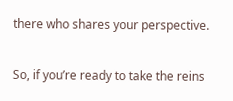there who shares your perspective.

So, if you’re ready to take the reins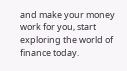and make your money work for you, start exploring the world of finance today.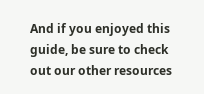And if you enjoyed this guide, be sure to check out our other resources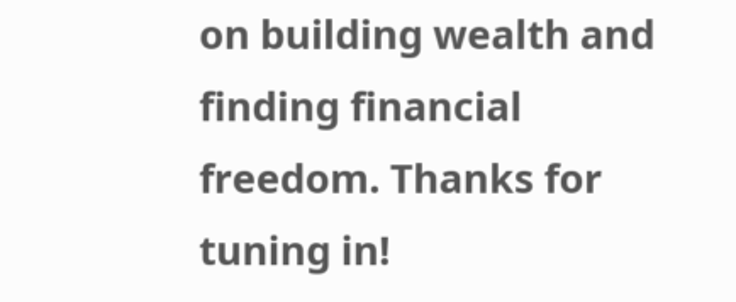on building wealth and finding financial freedom. Thanks for tuning in!